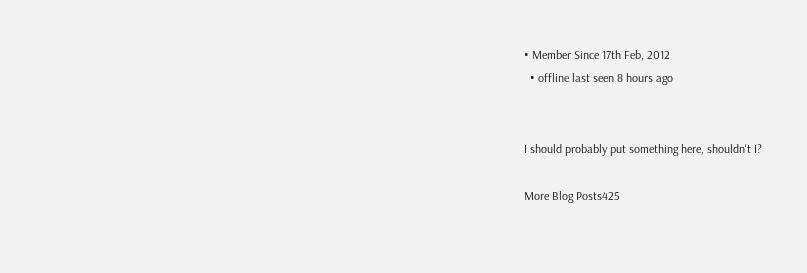• Member Since 17th Feb, 2012
  • offline last seen 8 hours ago


I should probably put something here, shouldn't I?

More Blog Posts425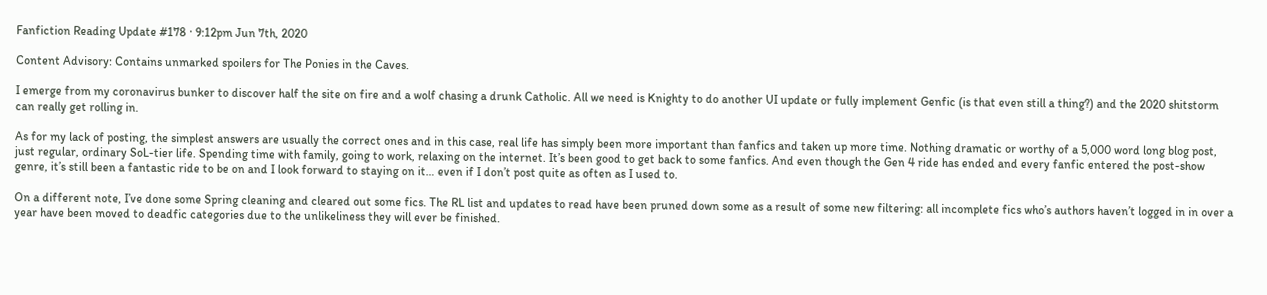Fanfiction Reading Update #178 · 9:12pm Jun 7th, 2020

Content Advisory: Contains unmarked spoilers for The Ponies in the Caves.

I emerge from my coronavirus bunker to discover half the site on fire and a wolf chasing a drunk Catholic. All we need is Knighty to do another UI update or fully implement Genfic (is that even still a thing?) and the 2020 shitstorm can really get rolling in.

As for my lack of posting, the simplest answers are usually the correct ones and in this case, real life has simply been more important than fanfics and taken up more time. Nothing dramatic or worthy of a 5,000 word long blog post, just regular, ordinary SoL-tier life. Spending time with family, going to work, relaxing on the internet. It’s been good to get back to some fanfics. And even though the Gen 4 ride has ended and every fanfic entered the post-show genre, it’s still been a fantastic ride to be on and I look forward to staying on it… even if I don’t post quite as often as I used to.

On a different note, I’ve done some Spring cleaning and cleared out some fics. The RL list and updates to read have been pruned down some as a result of some new filtering: all incomplete fics who’s authors haven’t logged in in over a year have been moved to deadfic categories due to the unlikeliness they will ever be finished.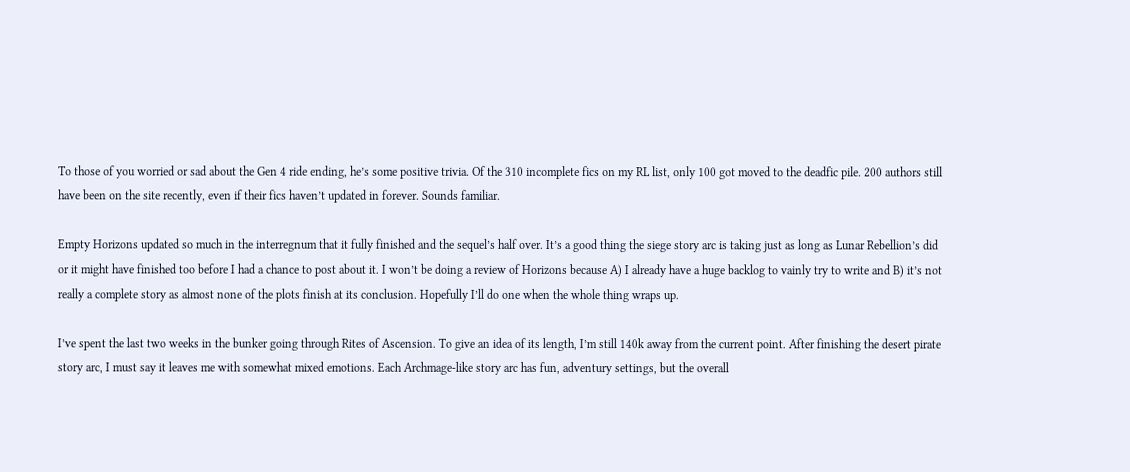To those of you worried or sad about the Gen 4 ride ending, he’s some positive trivia. Of the 310 incomplete fics on my RL list, only 100 got moved to the deadfic pile. 200 authors still have been on the site recently, even if their fics haven’t updated in forever. Sounds familiar.

Empty Horizons updated so much in the interregnum that it fully finished and the sequel’s half over. It’s a good thing the siege story arc is taking just as long as Lunar Rebellion’s did or it might have finished too before I had a chance to post about it. I won’t be doing a review of Horizons because A) I already have a huge backlog to vainly try to write and B) it’s not really a complete story as almost none of the plots finish at its conclusion. Hopefully I’ll do one when the whole thing wraps up.

I’ve spent the last two weeks in the bunker going through Rites of Ascension. To give an idea of its length, I’m still 140k away from the current point. After finishing the desert pirate story arc, I must say it leaves me with somewhat mixed emotions. Each Archmage-like story arc has fun, adventury settings, but the overall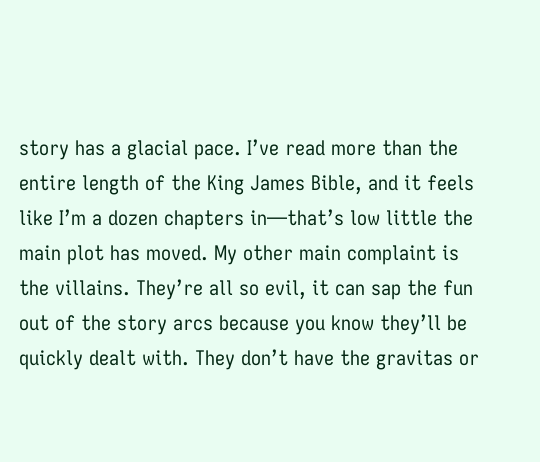story has a glacial pace. I’ve read more than the entire length of the King James Bible, and it feels like I’m a dozen chapters in—that’s low little the main plot has moved. My other main complaint is the villains. They’re all so evil, it can sap the fun out of the story arcs because you know they’ll be quickly dealt with. They don’t have the gravitas or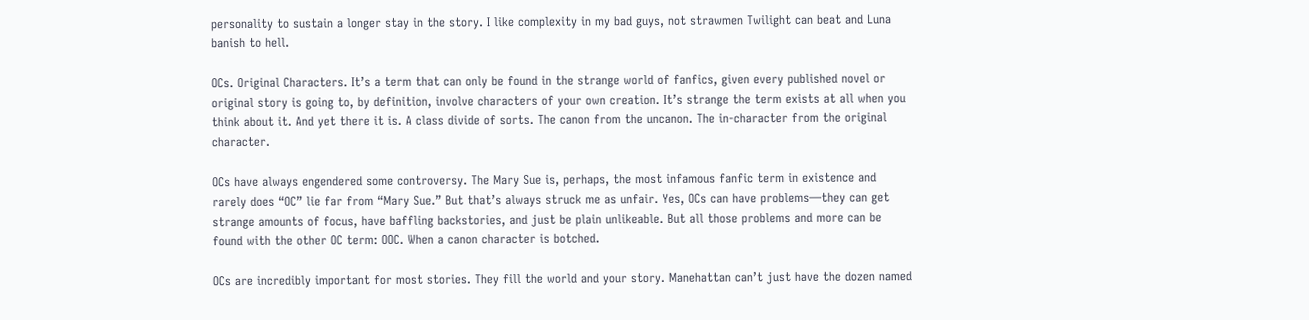personality to sustain a longer stay in the story. I like complexity in my bad guys, not strawmen Twilight can beat and Luna banish to hell.

OCs. Original Characters. It’s a term that can only be found in the strange world of fanfics, given every published novel or original story is going to, by definition, involve characters of your own creation. It’s strange the term exists at all when you think about it. And yet there it is. A class divide of sorts. The canon from the uncanon. The in-character from the original character.

OCs have always engendered some controversy. The Mary Sue is, perhaps, the most infamous fanfic term in existence and rarely does “OC” lie far from “Mary Sue.” But that’s always struck me as unfair. Yes, OCs can have problems—they can get strange amounts of focus, have baffling backstories, and just be plain unlikeable. But all those problems and more can be found with the other OC term: OOC. When a canon character is botched.

OCs are incredibly important for most stories. They fill the world and your story. Manehattan can’t just have the dozen named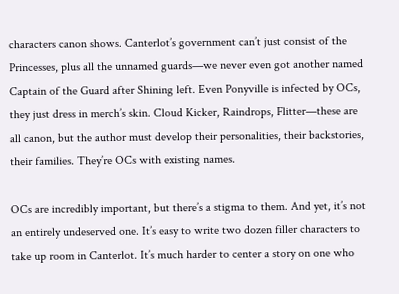characters canon shows. Canterlot’s government can’t just consist of the Princesses, plus all the unnamed guards—we never even got another named Captain of the Guard after Shining left. Even Ponyville is infected by OCs, they just dress in merch’s skin. Cloud Kicker, Raindrops, Flitter—these are all canon, but the author must develop their personalities, their backstories, their families. They’re OCs with existing names.

OCs are incredibly important, but there’s a stigma to them. And yet, it’s not an entirely undeserved one. It’s easy to write two dozen filler characters to take up room in Canterlot. It’s much harder to center a story on one who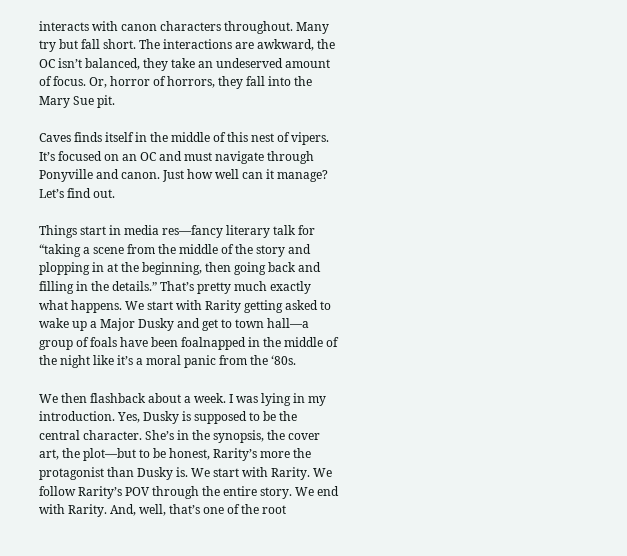interacts with canon characters throughout. Many try but fall short. The interactions are awkward, the OC isn’t balanced, they take an undeserved amount of focus. Or, horror of horrors, they fall into the Mary Sue pit.

Caves finds itself in the middle of this nest of vipers. It’s focused on an OC and must navigate through Ponyville and canon. Just how well can it manage? Let’s find out.

Things start in media res—fancy literary talk for “taking a scene from the middle of the story and plopping in at the beginning, then going back and filling in the details.” That’s pretty much exactly what happens. We start with Rarity getting asked to wake up a Major Dusky and get to town hall—a group of foals have been foalnapped in the middle of the night like it’s a moral panic from the ‘80s.

We then flashback about a week. I was lying in my introduction. Yes, Dusky is supposed to be the central character. She’s in the synopsis, the cover art, the plot—but to be honest, Rarity’s more the protagonist than Dusky is. We start with Rarity. We follow Rarity’s POV through the entire story. We end with Rarity. And, well, that’s one of the root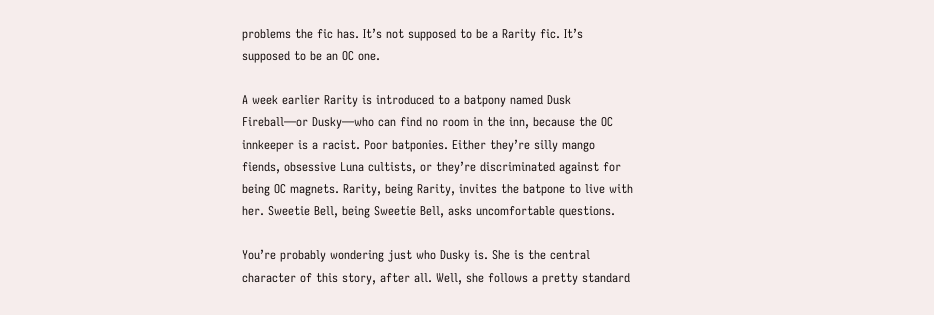problems the fic has. It’s not supposed to be a Rarity fic. It’s supposed to be an OC one.

A week earlier Rarity is introduced to a batpony named Dusk Fireball—or Dusky—who can find no room in the inn, because the OC innkeeper is a racist. Poor batponies. Either they’re silly mango fiends, obsessive Luna cultists, or they’re discriminated against for being OC magnets. Rarity, being Rarity, invites the batpone to live with her. Sweetie Bell, being Sweetie Bell, asks uncomfortable questions.

You’re probably wondering just who Dusky is. She is the central character of this story, after all. Well, she follows a pretty standard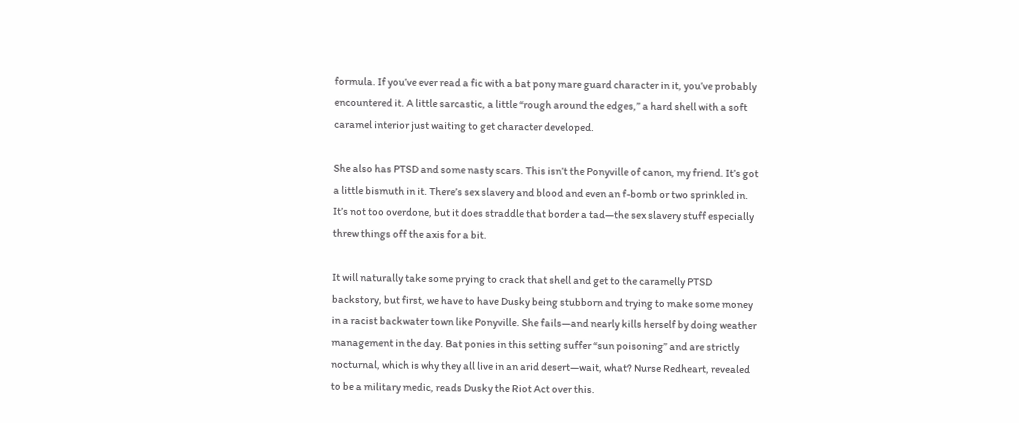formula. If you’ve ever read a fic with a bat pony mare guard character in it, you’ve probably encountered it. A little sarcastic, a little “rough around the edges,” a hard shell with a soft caramel interior just waiting to get character developed.

She also has PTSD and some nasty scars. This isn’t the Ponyville of canon, my friend. It’s got a little bismuth in it. There’s sex slavery and blood and even an f-bomb or two sprinkled in. It’s not too overdone, but it does straddle that border a tad—the sex slavery stuff especially threw things off the axis for a bit.

It will naturally take some prying to crack that shell and get to the caramelly PTSD backstory, but first, we have to have Dusky being stubborn and trying to make some money in a racist backwater town like Ponyville. She fails—and nearly kills herself by doing weather management in the day. Bat ponies in this setting suffer “sun poisoning” and are strictly nocturnal, which is why they all live in an arid desert—wait, what? Nurse Redheart, revealed to be a military medic, reads Dusky the Riot Act over this.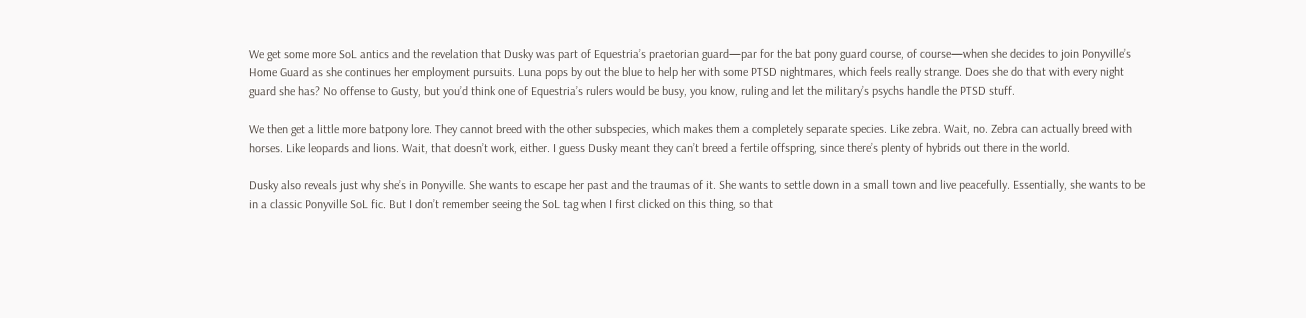We get some more SoL antics and the revelation that Dusky was part of Equestria’s praetorian guard—par for the bat pony guard course, of course—when she decides to join Ponyville’s Home Guard as she continues her employment pursuits. Luna pops by out the blue to help her with some PTSD nightmares, which feels really strange. Does she do that with every night guard she has? No offense to Gusty, but you’d think one of Equestria’s rulers would be busy, you know, ruling and let the military’s psychs handle the PTSD stuff.

We then get a little more batpony lore. They cannot breed with the other subspecies, which makes them a completely separate species. Like zebra. Wait, no. Zebra can actually breed with horses. Like leopards and lions. Wait, that doesn’t work, either. I guess Dusky meant they can’t breed a fertile offspring, since there’s plenty of hybrids out there in the world.

Dusky also reveals just why she’s in Ponyville. She wants to escape her past and the traumas of it. She wants to settle down in a small town and live peacefully. Essentially, she wants to be in a classic Ponyville SoL fic. But I don’t remember seeing the SoL tag when I first clicked on this thing, so that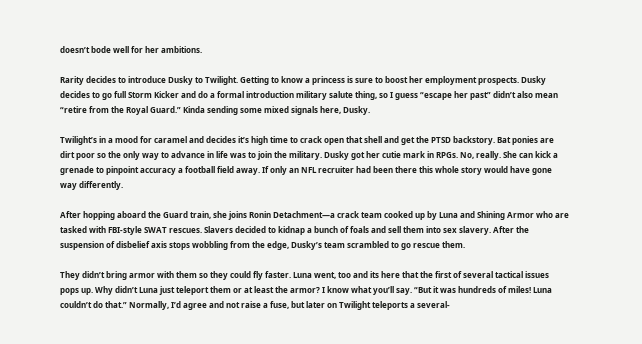doesn’t bode well for her ambitions.

Rarity decides to introduce Dusky to Twilight. Getting to know a princess is sure to boost her employment prospects. Dusky decides to go full Storm Kicker and do a formal introduction military salute thing, so I guess “escape her past” didn’t also mean “retire from the Royal Guard.” Kinda sending some mixed signals here, Dusky.

Twilight’s in a mood for caramel and decides it’s high time to crack open that shell and get the PTSD backstory. Bat ponies are dirt poor so the only way to advance in life was to join the military. Dusky got her cutie mark in RPGs. No, really. She can kick a grenade to pinpoint accuracy a football field away. If only an NFL recruiter had been there this whole story would have gone way differently.

After hopping aboard the Guard train, she joins Ronin Detachment—a crack team cooked up by Luna and Shining Armor who are tasked with FBI-style SWAT rescues. Slavers decided to kidnap a bunch of foals and sell them into sex slavery. After the suspension of disbelief axis stops wobbling from the edge, Dusky’s team scrambled to go rescue them.

They didn’t bring armor with them so they could fly faster. Luna went, too and its here that the first of several tactical issues pops up. Why didn’t Luna just teleport them or at least the armor? I know what you’ll say. “But it was hundreds of miles! Luna couldn’t do that.” Normally, I’d agree and not raise a fuse, but later on Twilight teleports a several-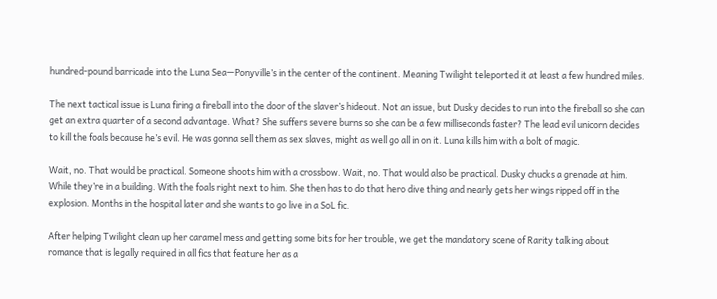hundred-pound barricade into the Luna Sea—Ponyville’s in the center of the continent. Meaning Twilight teleported it at least a few hundred miles.

The next tactical issue is Luna firing a fireball into the door of the slaver’s hideout. Not an issue, but Dusky decides to run into the fireball so she can get an extra quarter of a second advantage. What? She suffers severe burns so she can be a few milliseconds faster? The lead evil unicorn decides to kill the foals because he’s evil. He was gonna sell them as sex slaves, might as well go all in on it. Luna kills him with a bolt of magic.

Wait, no. That would be practical. Someone shoots him with a crossbow. Wait, no. That would also be practical. Dusky chucks a grenade at him. While they’re in a building. With the foals right next to him. She then has to do that hero dive thing and nearly gets her wings ripped off in the explosion. Months in the hospital later and she wants to go live in a SoL fic.

After helping Twilight clean up her caramel mess and getting some bits for her trouble, we get the mandatory scene of Rarity talking about romance that is legally required in all fics that feature her as a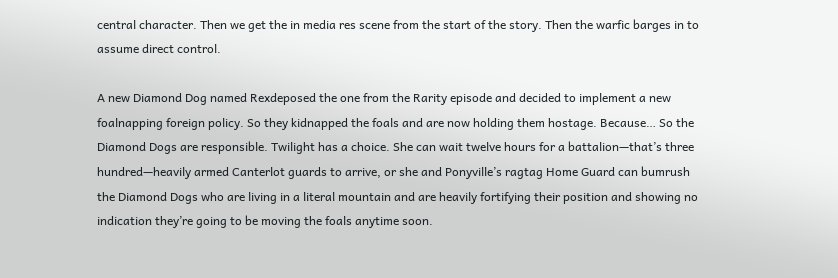central character. Then we get the in media res scene from the start of the story. Then the warfic barges in to assume direct control.

A new Diamond Dog named Rexdeposed the one from the Rarity episode and decided to implement a new foalnapping foreign policy. So they kidnapped the foals and are now holding them hostage. Because… So the Diamond Dogs are responsible. Twilight has a choice. She can wait twelve hours for a battalion—that’s three hundred—heavily armed Canterlot guards to arrive, or she and Ponyville’s ragtag Home Guard can bumrush the Diamond Dogs who are living in a literal mountain and are heavily fortifying their position and showing no indication they’re going to be moving the foals anytime soon.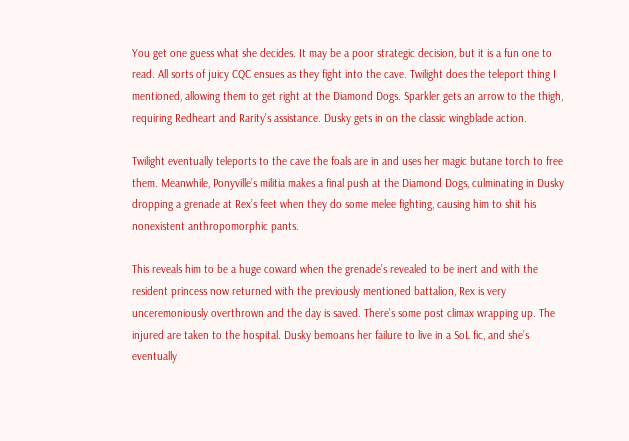You get one guess what she decides. It may be a poor strategic decision, but it is a fun one to read. All sorts of juicy CQC ensues as they fight into the cave. Twilight does the teleport thing I mentioned, allowing them to get right at the Diamond Dogs. Sparkler gets an arrow to the thigh, requiring Redheart and Rarity’s assistance. Dusky gets in on the classic wingblade action.

Twilight eventually teleports to the cave the foals are in and uses her magic butane torch to free them. Meanwhile, Ponyville’s militia makes a final push at the Diamond Dogs, culminating in Dusky dropping a grenade at Rex’s feet when they do some melee fighting, causing him to shit his nonexistent anthropomorphic pants.

This reveals him to be a huge coward when the grenade’s revealed to be inert and with the resident princess now returned with the previously mentioned battalion, Rex is very unceremoniously overthrown and the day is saved. There’s some post climax wrapping up. The injured are taken to the hospital. Dusky bemoans her failure to live in a SoL fic, and she’s eventually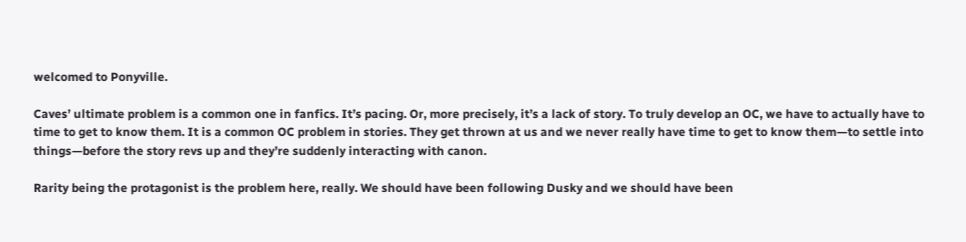welcomed to Ponyville.

Caves’ ultimate problem is a common one in fanfics. It’s pacing. Or, more precisely, it’s a lack of story. To truly develop an OC, we have to actually have to time to get to know them. It is a common OC problem in stories. They get thrown at us and we never really have time to get to know them—to settle into things—before the story revs up and they’re suddenly interacting with canon.

Rarity being the protagonist is the problem here, really. We should have been following Dusky and we should have been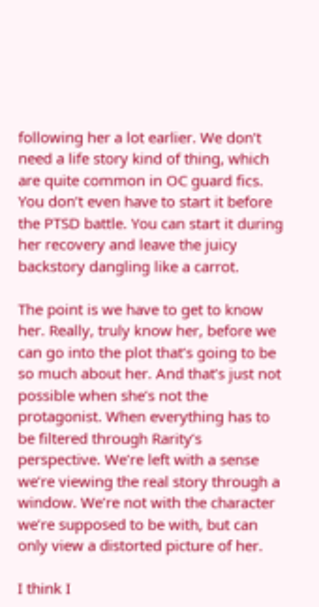following her a lot earlier. We don’t need a life story kind of thing, which are quite common in OC guard fics. You don’t even have to start it before the PTSD battle. You can start it during her recovery and leave the juicy backstory dangling like a carrot.

The point is we have to get to know her. Really, truly know her, before we can go into the plot that’s going to be so much about her. And that’s just not possible when she’s not the protagonist. When everything has to be filtered through Rarity’s perspective. We’re left with a sense we’re viewing the real story through a window. We’re not with the character we’re supposed to be with, but can only view a distorted picture of her.

I think I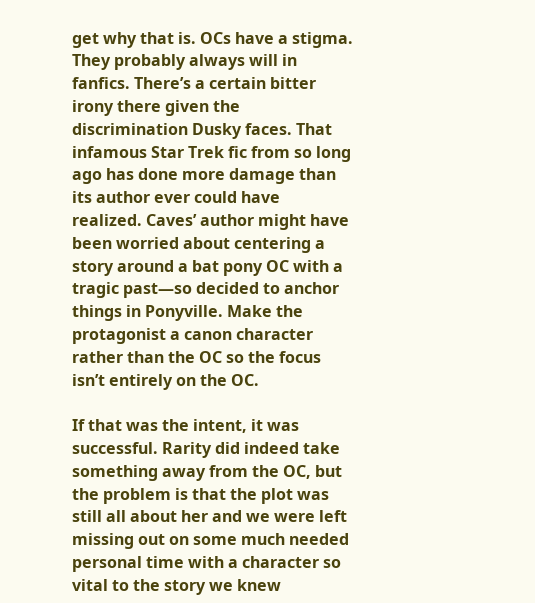get why that is. OCs have a stigma. They probably always will in fanfics. There’s a certain bitter irony there given the discrimination Dusky faces. That infamous Star Trek fic from so long ago has done more damage than its author ever could have realized. Caves’ author might have been worried about centering a story around a bat pony OC with a tragic past—so decided to anchor things in Ponyville. Make the protagonist a canon character rather than the OC so the focus isn’t entirely on the OC.

If that was the intent, it was successful. Rarity did indeed take something away from the OC, but the problem is that the plot was still all about her and we were left missing out on some much needed personal time with a character so vital to the story we knew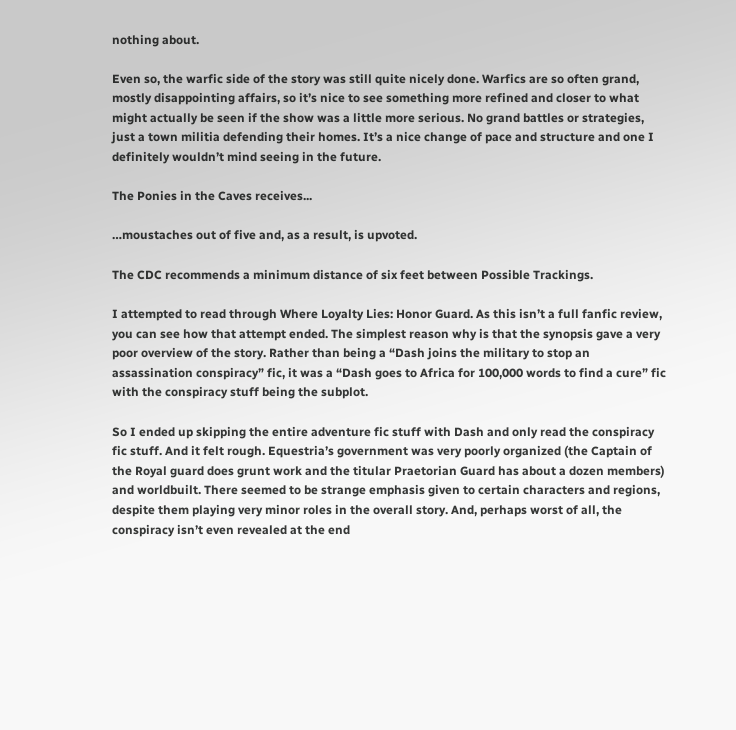nothing about.

Even so, the warfic side of the story was still quite nicely done. Warfics are so often grand, mostly disappointing affairs, so it’s nice to see something more refined and closer to what might actually be seen if the show was a little more serious. No grand battles or strategies, just a town militia defending their homes. It’s a nice change of pace and structure and one I definitely wouldn’t mind seeing in the future.

The Ponies in the Caves receives...

…moustaches out of five and, as a result, is upvoted.

The CDC recommends a minimum distance of six feet between Possible Trackings.

I attempted to read through Where Loyalty Lies: Honor Guard. As this isn’t a full fanfic review, you can see how that attempt ended. The simplest reason why is that the synopsis gave a very poor overview of the story. Rather than being a “Dash joins the military to stop an assassination conspiracy” fic, it was a “Dash goes to Africa for 100,000 words to find a cure” fic with the conspiracy stuff being the subplot.

So I ended up skipping the entire adventure fic stuff with Dash and only read the conspiracy fic stuff. And it felt rough. Equestria’s government was very poorly organized (the Captain of the Royal guard does grunt work and the titular Praetorian Guard has about a dozen members) and worldbuilt. There seemed to be strange emphasis given to certain characters and regions, despite them playing very minor roles in the overall story. And, perhaps worst of all, the conspiracy isn’t even revealed at the end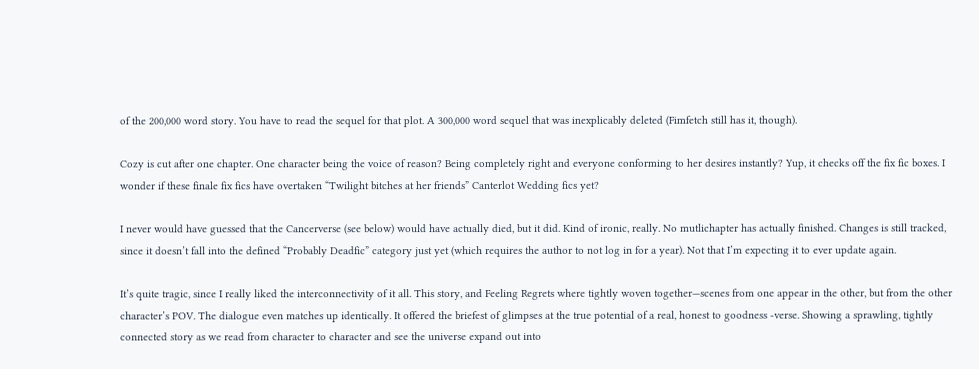of the 200,000 word story. You have to read the sequel for that plot. A 300,000 word sequel that was inexplicably deleted (Fimfetch still has it, though).

Cozy is cut after one chapter. One character being the voice of reason? Being completely right and everyone conforming to her desires instantly? Yup, it checks off the fix fic boxes. I wonder if these finale fix fics have overtaken “Twilight bitches at her friends” Canterlot Wedding fics yet?

I never would have guessed that the Cancerverse (see below) would have actually died, but it did. Kind of ironic, really. No mutlichapter has actually finished. Changes is still tracked, since it doesn’t fall into the defined “Probably Deadfic” category just yet (which requires the author to not log in for a year). Not that I’m expecting it to ever update again.

It’s quite tragic, since I really liked the interconnectivity of it all. This story, and Feeling Regrets where tightly woven together—scenes from one appear in the other, but from the other character’s POV. The dialogue even matches up identically. It offered the briefest of glimpses at the true potential of a real, honest to goodness -verse. Showing a sprawling, tightly connected story as we read from character to character and see the universe expand out into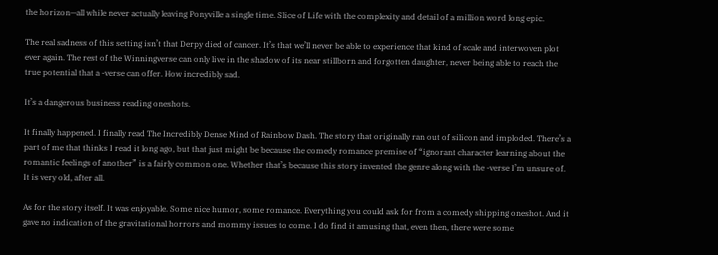the horizon—all while never actually leaving Ponyville a single time. Slice of Life with the complexity and detail of a million word long epic.

The real sadness of this setting isn’t that Derpy died of cancer. It’s that we’ll never be able to experience that kind of scale and interwoven plot ever again. The rest of the Winningverse can only live in the shadow of its near stillborn and forgotten daughter, never being able to reach the true potential that a -verse can offer. How incredibly sad.

It’s a dangerous business reading oneshots.

It finally happened. I finally read The Incredibly Dense Mind of Rainbow Dash. The story that originally ran out of silicon and imploded. There’s a part of me that thinks I read it long ago, but that just might be because the comedy romance premise of “ignorant character learning about the romantic feelings of another” is a fairly common one. Whether that’s because this story invented the genre along with the -verse I’m unsure of. It is very old, after all.

As for the story itself. It was enjoyable. Some nice humor, some romance. Everything you could ask for from a comedy shipping oneshot. And it gave no indication of the gravitational horrors and mommy issues to come. I do find it amusing that, even then, there were some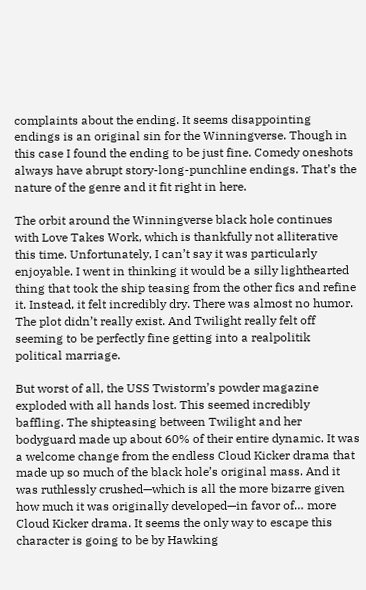complaints about the ending. It seems disappointing endings is an original sin for the Winningverse. Though in this case I found the ending to be just fine. Comedy oneshots always have abrupt story-long-punchline endings. That’s the nature of the genre and it fit right in here.

The orbit around the Winningverse black hole continues with Love Takes Work, which is thankfully not alliterative this time. Unfortunately, I can’t say it was particularly enjoyable. I went in thinking it would be a silly lighthearted thing that took the ship teasing from the other fics and refine it. Instead, it felt incredibly dry. There was almost no humor. The plot didn’t really exist. And Twilight really felt off seeming to be perfectly fine getting into a realpolitik political marriage.

But worst of all, the USS Twistorm’s powder magazine exploded with all hands lost. This seemed incredibly baffling. The shipteasing between Twilight and her bodyguard made up about 60% of their entire dynamic. It was a welcome change from the endless Cloud Kicker drama that made up so much of the black hole’s original mass. And it was ruthlessly crushed—which is all the more bizarre given how much it was originally developed—in favor of… more Cloud Kicker drama. It seems the only way to escape this character is going to be by Hawking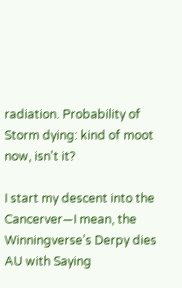radiation. Probability of Storm dying: kind of moot now, isn't it?

I start my descent into the Cancerver—I mean, the Winningverse’s Derpy dies AU with Saying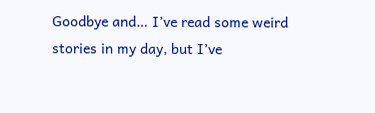Goodbye and… I’ve read some weird stories in my day, but I’ve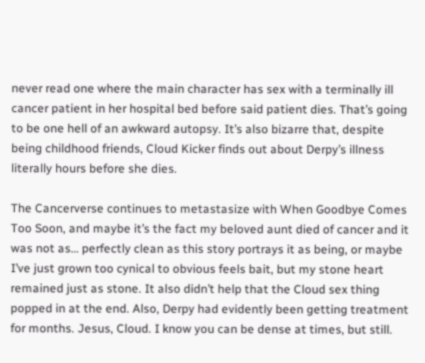never read one where the main character has sex with a terminally ill cancer patient in her hospital bed before said patient dies. That’s going to be one hell of an awkward autopsy. It’s also bizarre that, despite being childhood friends, Cloud Kicker finds out about Derpy’s illness literally hours before she dies.

The Cancerverse continues to metastasize with When Goodbye Comes Too Soon, and maybe it’s the fact my beloved aunt died of cancer and it was not as… perfectly clean as this story portrays it as being, or maybe I’ve just grown too cynical to obvious feels bait, but my stone heart remained just as stone. It also didn’t help that the Cloud sex thing popped in at the end. Also, Derpy had evidently been getting treatment for months. Jesus, Cloud. I know you can be dense at times, but still.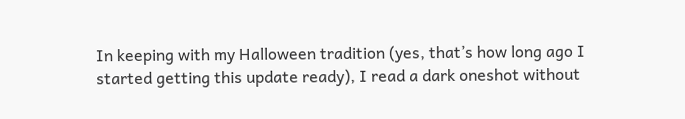In keeping with my Halloween tradition (yes, that’s how long ago I started getting this update ready), I read a dark oneshot without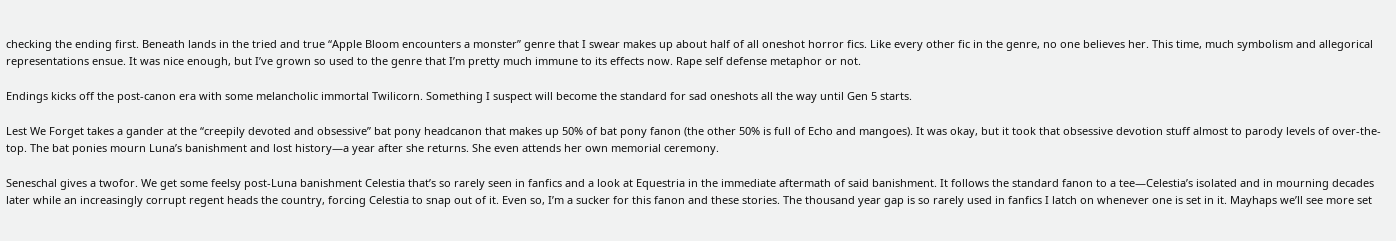checking the ending first. Beneath lands in the tried and true “Apple Bloom encounters a monster” genre that I swear makes up about half of all oneshot horror fics. Like every other fic in the genre, no one believes her. This time, much symbolism and allegorical representations ensue. It was nice enough, but I’ve grown so used to the genre that I’m pretty much immune to its effects now. Rape self defense metaphor or not.

Endings kicks off the post-canon era with some melancholic immortal Twilicorn. Something I suspect will become the standard for sad oneshots all the way until Gen 5 starts.

Lest We Forget takes a gander at the “creepily devoted and obsessive” bat pony headcanon that makes up 50% of bat pony fanon (the other 50% is full of Echo and mangoes). It was okay, but it took that obsessive devotion stuff almost to parody levels of over-the-top. The bat ponies mourn Luna’s banishment and lost history—a year after she returns. She even attends her own memorial ceremony.

Seneschal gives a twofor. We get some feelsy post-Luna banishment Celestia that’s so rarely seen in fanfics and a look at Equestria in the immediate aftermath of said banishment. It follows the standard fanon to a tee—Celestia’s isolated and in mourning decades later while an increasingly corrupt regent heads the country, forcing Celestia to snap out of it. Even so, I’m a sucker for this fanon and these stories. The thousand year gap is so rarely used in fanfics I latch on whenever one is set in it. Mayhaps we’ll see more set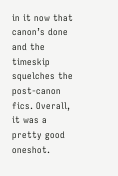in it now that canon’s done and the timeskip squelches the post-canon fics. Overall, it was a pretty good oneshot.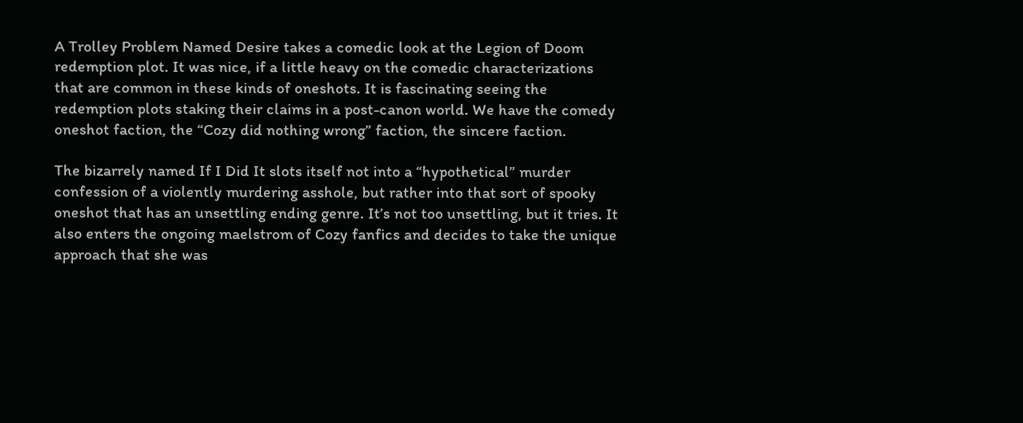A Trolley Problem Named Desire takes a comedic look at the Legion of Doom redemption plot. It was nice, if a little heavy on the comedic characterizations that are common in these kinds of oneshots. It is fascinating seeing the redemption plots staking their claims in a post-canon world. We have the comedy oneshot faction, the “Cozy did nothing wrong” faction, the sincere faction.

The bizarrely named If I Did It slots itself not into a “hypothetical” murder confession of a violently murdering asshole, but rather into that sort of spooky oneshot that has an unsettling ending genre. It’s not too unsettling, but it tries. It also enters the ongoing maelstrom of Cozy fanfics and decides to take the unique approach that she was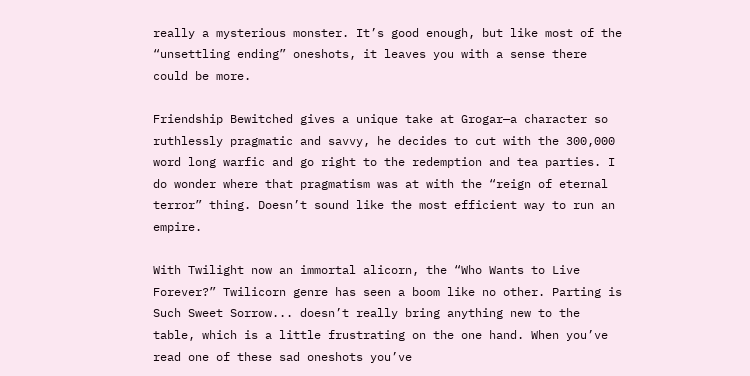really a mysterious monster. It’s good enough, but like most of the “unsettling ending” oneshots, it leaves you with a sense there could be more.

Friendship Bewitched gives a unique take at Grogar—a character so ruthlessly pragmatic and savvy, he decides to cut with the 300,000 word long warfic and go right to the redemption and tea parties. I do wonder where that pragmatism was at with the “reign of eternal terror” thing. Doesn’t sound like the most efficient way to run an empire.

With Twilight now an immortal alicorn, the “Who Wants to Live Forever?” Twilicorn genre has seen a boom like no other. Parting is Such Sweet Sorrow... doesn’t really bring anything new to the table, which is a little frustrating on the one hand. When you’ve read one of these sad oneshots you’ve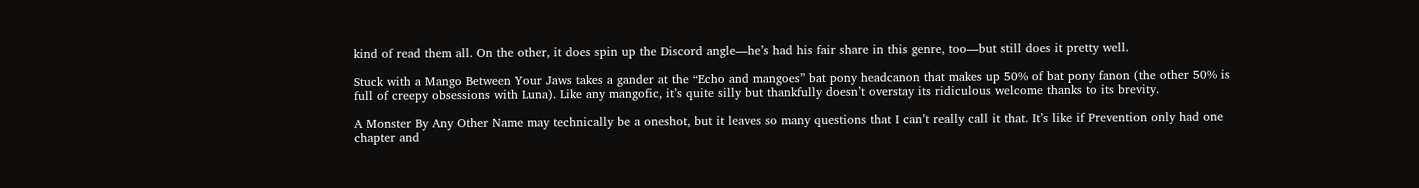kind of read them all. On the other, it does spin up the Discord angle—he’s had his fair share in this genre, too—but still does it pretty well.

Stuck with a Mango Between Your Jaws takes a gander at the “Echo and mangoes” bat pony headcanon that makes up 50% of bat pony fanon (the other 50% is full of creepy obsessions with Luna). Like any mangofic, it’s quite silly but thankfully doesn’t overstay its ridiculous welcome thanks to its brevity.

A Monster By Any Other Name may technically be a oneshot, but it leaves so many questions that I can’t really call it that. It’s like if Prevention only had one chapter and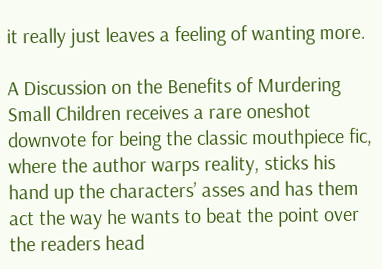it really just leaves a feeling of wanting more.

A Discussion on the Benefits of Murdering Small Children receives a rare oneshot downvote for being the classic mouthpiece fic, where the author warps reality, sticks his hand up the characters’ asses and has them act the way he wants to beat the point over the readers head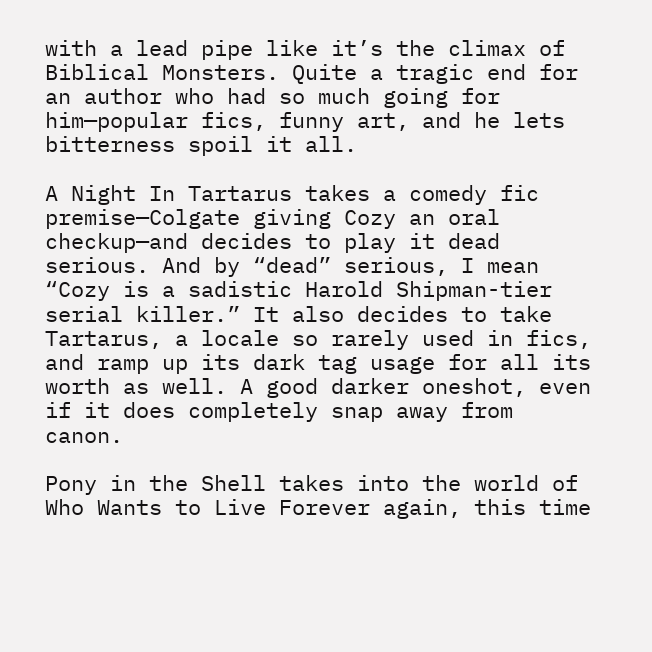with a lead pipe like it’s the climax of Biblical Monsters. Quite a tragic end for an author who had so much going for him—popular fics, funny art, and he lets bitterness spoil it all.

A Night In Tartarus takes a comedy fic premise—Colgate giving Cozy an oral checkup—and decides to play it dead serious. And by “dead” serious, I mean “Cozy is a sadistic Harold Shipman-tier serial killer.” It also decides to take Tartarus, a locale so rarely used in fics, and ramp up its dark tag usage for all its worth as well. A good darker oneshot, even if it does completely snap away from canon.

Pony in the Shell takes into the world of Who Wants to Live Forever again, this time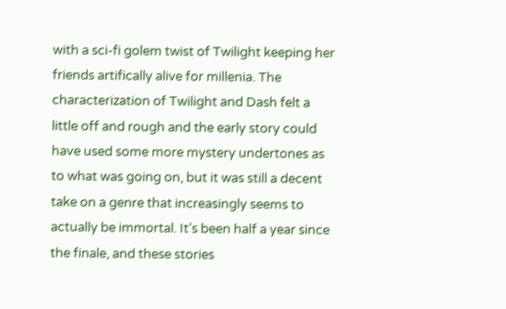with a sci-fi golem twist of Twilight keeping her friends artifically alive for millenia. The characterization of Twilight and Dash felt a little off and rough and the early story could have used some more mystery undertones as to what was going on, but it was still a decent take on a genre that increasingly seems to actually be immortal. It’s been half a year since the finale, and these stories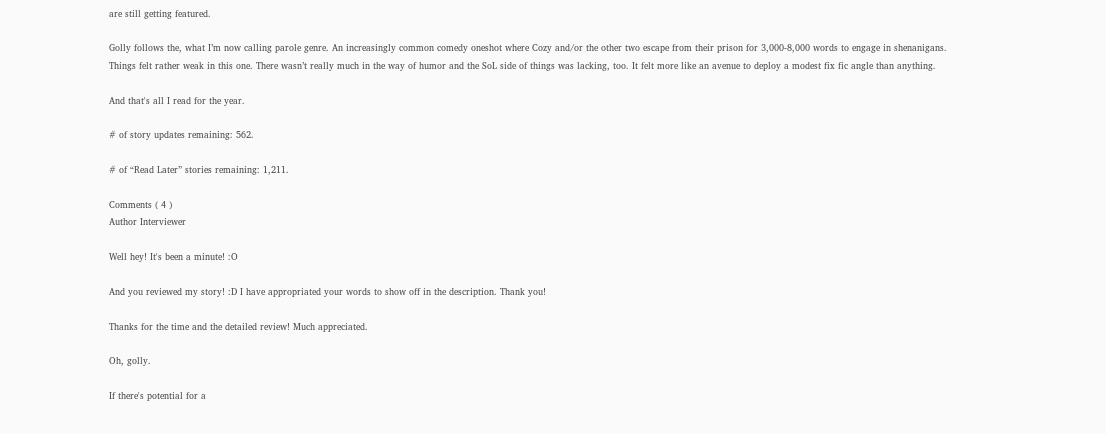are still getting featured.

Golly follows the, what I’m now calling parole genre. An increasingly common comedy oneshot where Cozy and/or the other two escape from their prison for 3,000-8,000 words to engage in shenanigans. Things felt rather weak in this one. There wasn’t really much in the way of humor and the SoL side of things was lacking, too. It felt more like an avenue to deploy a modest fix fic angle than anything.

And that's all I read for the year.

# of story updates remaining: 562.

# of “Read Later” stories remaining: 1,211.

Comments ( 4 )
Author Interviewer

Well hey! It's been a minute! :O

And you reviewed my story! :D I have appropriated your words to show off in the description. Thank you!

Thanks for the time and the detailed review! Much appreciated.

Oh, golly.

If there's potential for a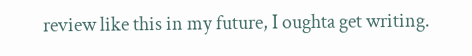review like this in my future, I oughta get writing.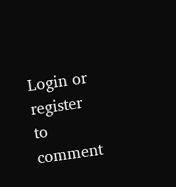Login or register to comment